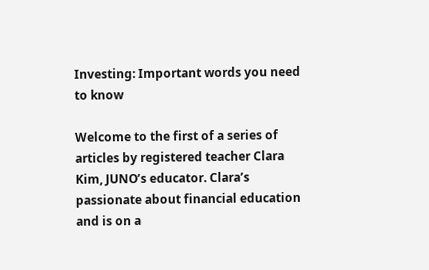Investing: Important words you need to know

Welcome to the first of a series of articles by registered teacher Clara Kim, JUNO’s educator. Clara’s passionate about financial education and is on a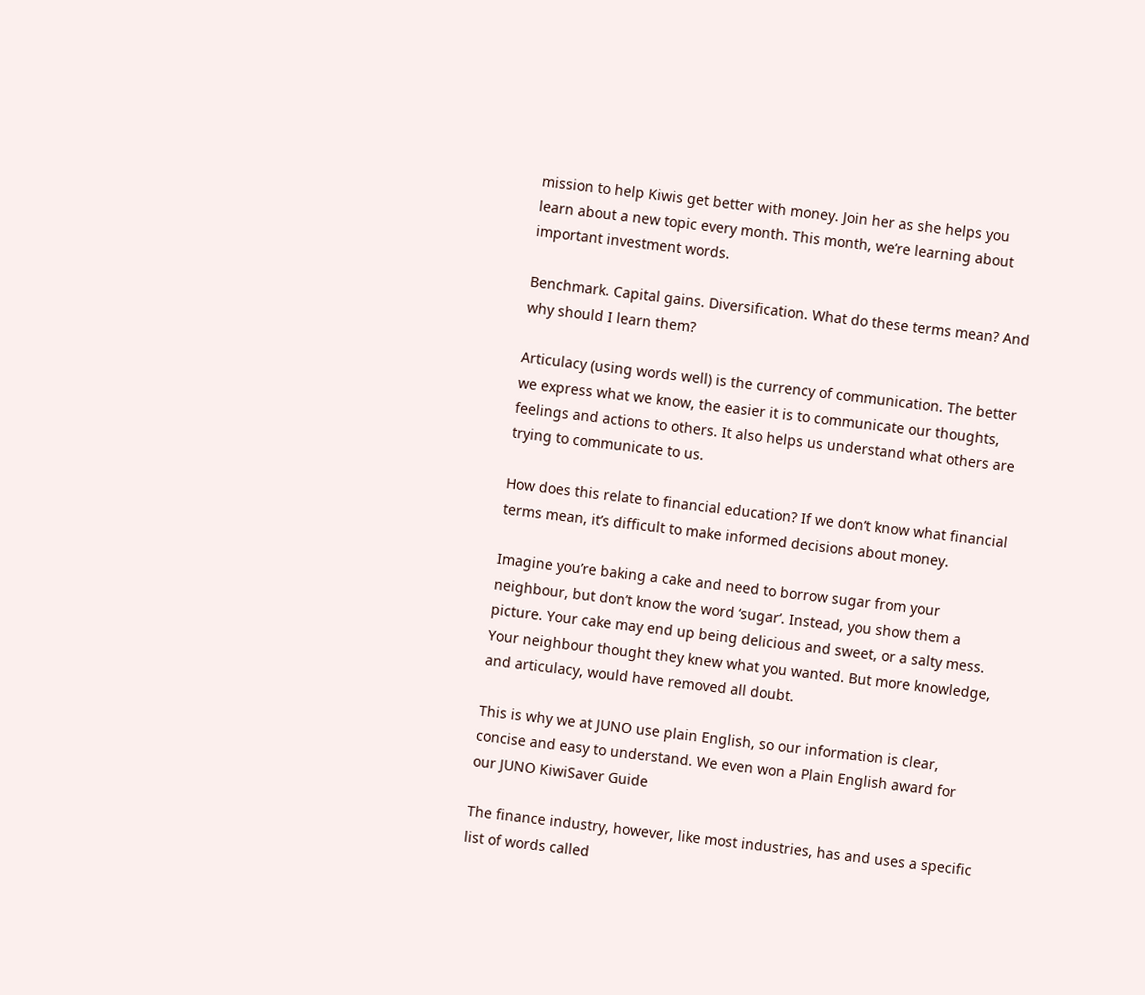mission to help Kiwis get better with money. Join her as she helps you learn about a new topic every month. This month, we’re learning about important investment words.

Benchmark. Capital gains. Diversification. What do these terms mean? And why should I learn them?

Articulacy (using words well) is the currency of communication. The better we express what we know, the easier it is to communicate our thoughts, feelings and actions to others. It also helps us understand what others are trying to communicate to us.

How does this relate to financial education? If we don’t know what financial terms mean, it’s difficult to make informed decisions about money.

Imagine you’re baking a cake and need to borrow sugar from your neighbour, but don’t know the word ‘sugar’. Instead, you show them a picture. Your cake may end up being delicious and sweet, or a salty mess. Your neighbour thought they knew what you wanted. But more knowledge, and articulacy, would have removed all doubt.

This is why we at JUNO use plain English, so our information is clear, concise and easy to understand. We even won a Plain English award for our JUNO KiwiSaver Guide

The finance industry, however, like most industries, has and uses a specific list of words called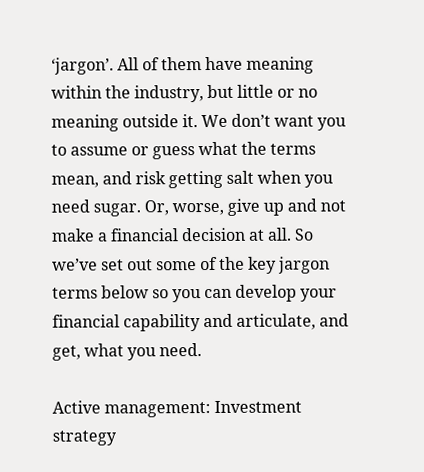‘jargon’. All of them have meaning within the industry, but little or no meaning outside it. We don’t want you to assume or guess what the terms mean, and risk getting salt when you need sugar. Or, worse, give up and not make a financial decision at all. So we’ve set out some of the key jargon terms below so you can develop your financial capability and articulate, and get, what you need.

Active management: Investment strategy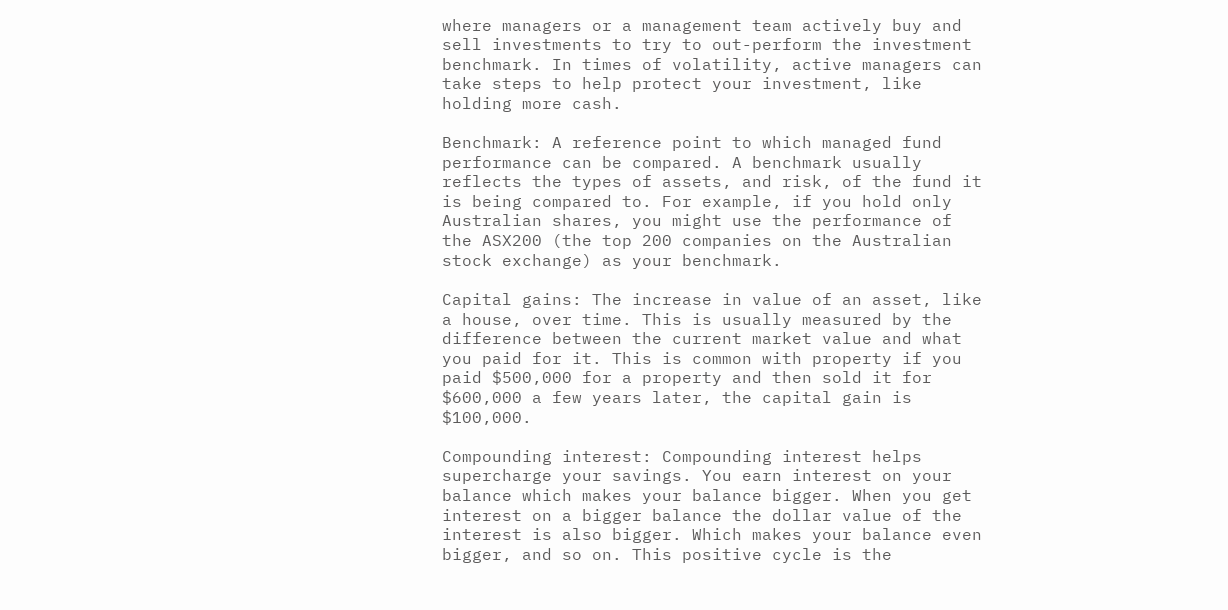where managers or a management team actively buy and sell investments to try to out-perform the investment benchmark. In times of volatility, active managers can take steps to help protect your investment, like holding more cash.

Benchmark: A reference point to which managed fund performance can be compared. A benchmark usually reflects the types of assets, and risk, of the fund it is being compared to. For example, if you hold only Australian shares, you might use the performance of the ASX200 (the top 200 companies on the Australian stock exchange) as your benchmark.

Capital gains: The increase in value of an asset, like a house, over time. This is usually measured by the difference between the current market value and what you paid for it. This is common with property if you paid $500,000 for a property and then sold it for $600,000 a few years later, the capital gain is $100,000.

Compounding interest: Compounding interest helps supercharge your savings. You earn interest on your balance which makes your balance bigger. When you get interest on a bigger balance the dollar value of the interest is also bigger. Which makes your balance even bigger, and so on. This positive cycle is the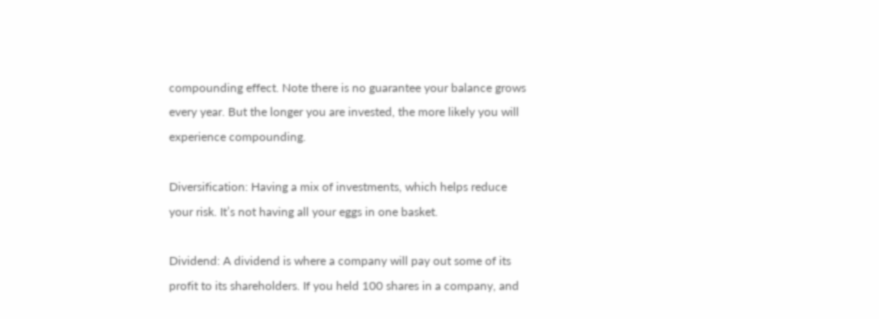compounding effect. Note there is no guarantee your balance grows every year. But the longer you are invested, the more likely you will experience compounding.

Diversification: Having a mix of investments, which helps reduce your risk. It’s not having all your eggs in one basket.

Dividend: A dividend is where a company will pay out some of its profit to its shareholders. If you held 100 shares in a company, and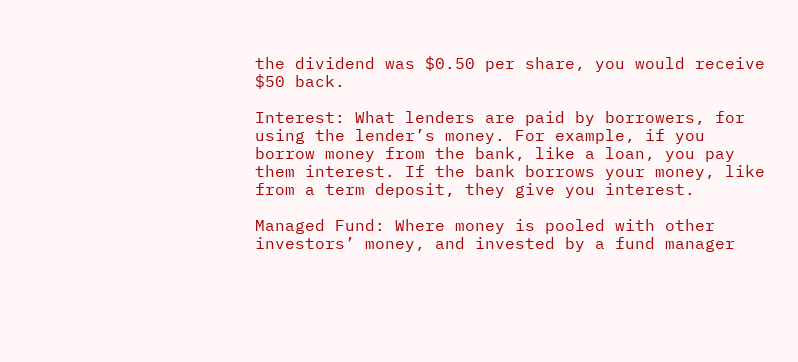the dividend was $0.50 per share, you would receive $50 back.

Interest: What lenders are paid by borrowers, for using the lender’s money. For example, if you borrow money from the bank, like a loan, you pay them interest. If the bank borrows your money, like from a term deposit, they give you interest.

Managed Fund: Where money is pooled with other investors’ money, and invested by a fund manager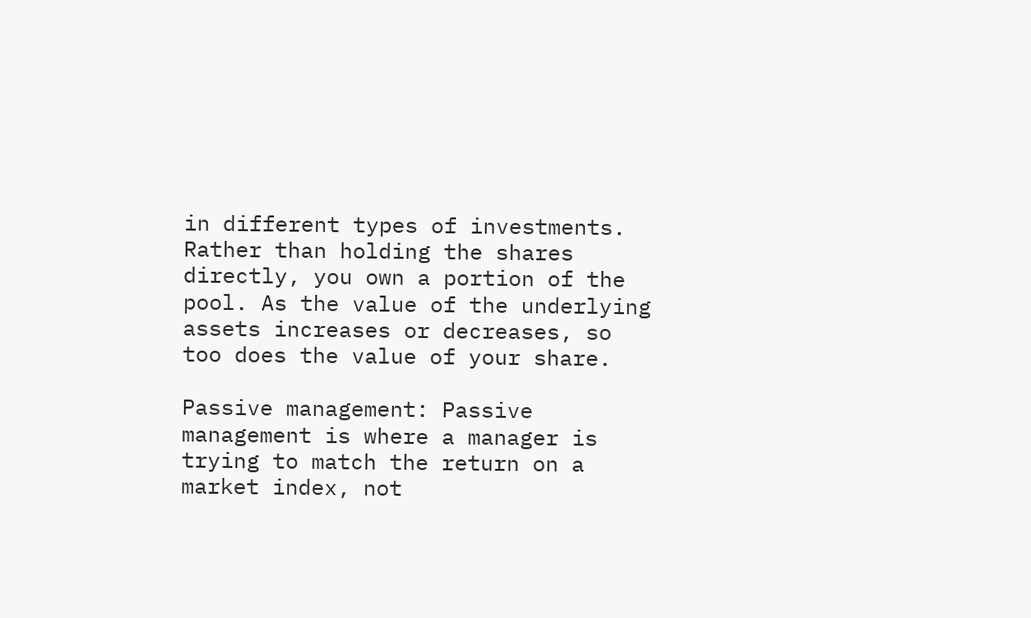in different types of investments. Rather than holding the shares directly, you own a portion of the pool. As the value of the underlying assets increases or decreases, so too does the value of your share.

Passive management: Passive management is where a manager is trying to match the return on a market index, not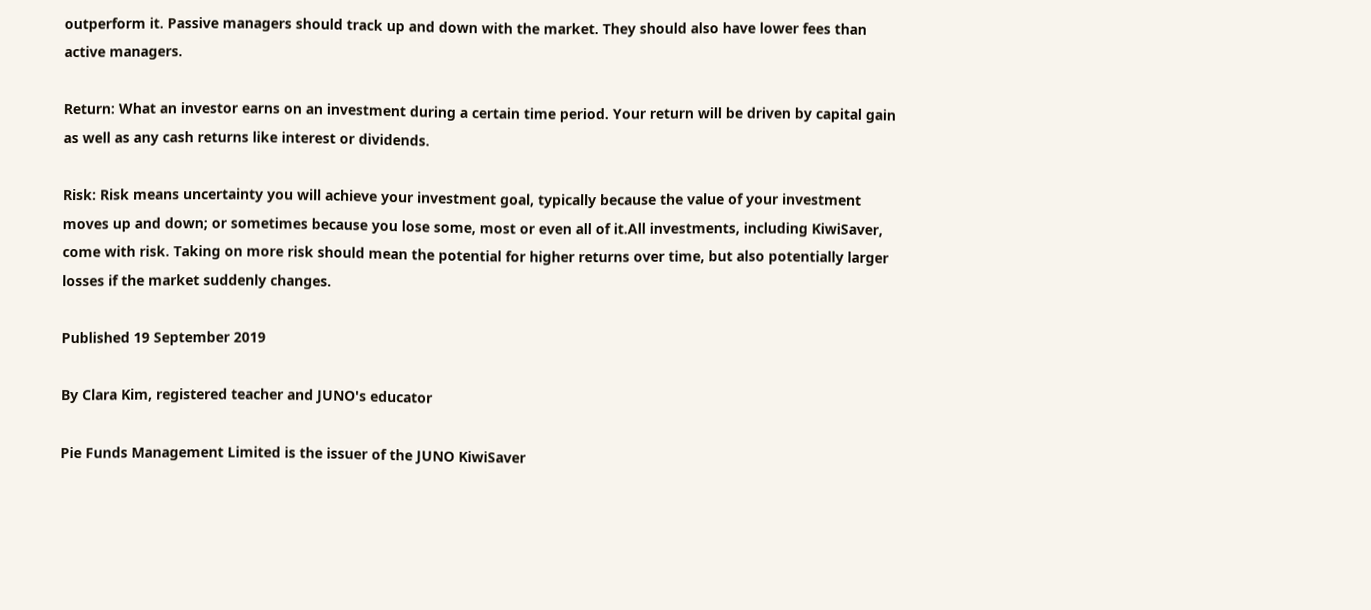outperform it. Passive managers should track up and down with the market. They should also have lower fees than active managers.

Return: What an investor earns on an investment during a certain time period. Your return will be driven by capital gain as well as any cash returns like interest or dividends.

Risk: Risk means uncertainty you will achieve your investment goal, typically because the value of your investment moves up and down; or sometimes because you lose some, most or even all of it.All investments, including KiwiSaver, come with risk. Taking on more risk should mean the potential for higher returns over time, but also potentially larger losses if the market suddenly changes.

Published 19 September 2019

By Clara Kim, registered teacher and JUNO's educator

Pie Funds Management Limited is the issuer of the JUNO KiwiSaver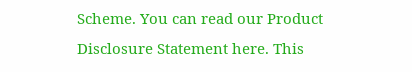Scheme. You can read our Product Disclosure Statement here. This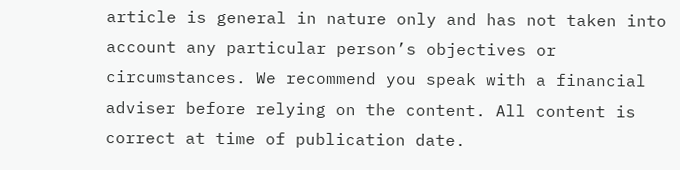article is general in nature only and has not taken into account any particular person’s objectives or circumstances. We recommend you speak with a financial adviser before relying on the content. All content is correct at time of publication date.